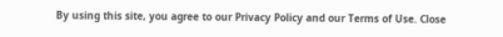By using this site, you agree to our Privacy Policy and our Terms of Use. Close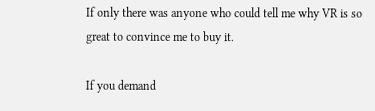If only there was anyone who could tell me why VR is so great to convince me to buy it.

If you demand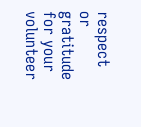respect or gratitude for your volunteer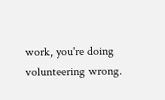work, you're doing volunteering wrong.